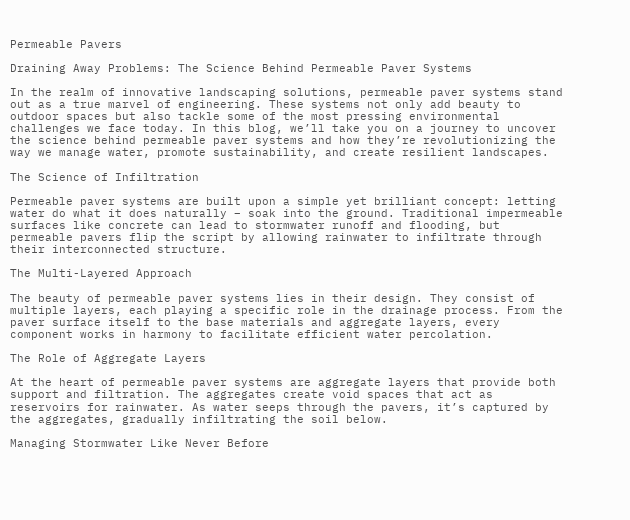Permeable Pavers

Draining Away Problems: The Science Behind Permeable Paver Systems

In the realm of innovative landscaping solutions, permeable paver systems stand out as a true marvel of engineering. These systems not only add beauty to outdoor spaces but also tackle some of the most pressing environmental challenges we face today. In this blog, we’ll take you on a journey to uncover the science behind permeable paver systems and how they’re revolutionizing the way we manage water, promote sustainability, and create resilient landscapes.

The Science of Infiltration

Permeable paver systems are built upon a simple yet brilliant concept: letting water do what it does naturally – soak into the ground. Traditional impermeable surfaces like concrete can lead to stormwater runoff and flooding, but permeable pavers flip the script by allowing rainwater to infiltrate through their interconnected structure.

The Multi-Layered Approach

The beauty of permeable paver systems lies in their design. They consist of multiple layers, each playing a specific role in the drainage process. From the paver surface itself to the base materials and aggregate layers, every component works in harmony to facilitate efficient water percolation.

The Role of Aggregate Layers

At the heart of permeable paver systems are aggregate layers that provide both support and filtration. The aggregates create void spaces that act as reservoirs for rainwater. As water seeps through the pavers, it’s captured by the aggregates, gradually infiltrating the soil below.

Managing Stormwater Like Never Before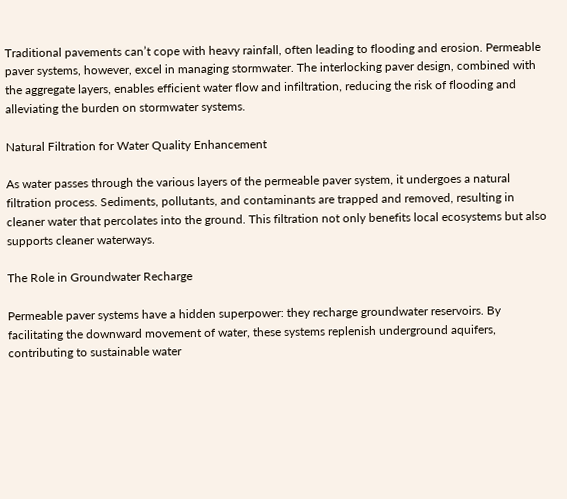Traditional pavements can’t cope with heavy rainfall, often leading to flooding and erosion. Permeable paver systems, however, excel in managing stormwater. The interlocking paver design, combined with the aggregate layers, enables efficient water flow and infiltration, reducing the risk of flooding and alleviating the burden on stormwater systems.

Natural Filtration for Water Quality Enhancement

As water passes through the various layers of the permeable paver system, it undergoes a natural filtration process. Sediments, pollutants, and contaminants are trapped and removed, resulting in cleaner water that percolates into the ground. This filtration not only benefits local ecosystems but also supports cleaner waterways.

The Role in Groundwater Recharge

Permeable paver systems have a hidden superpower: they recharge groundwater reservoirs. By facilitating the downward movement of water, these systems replenish underground aquifers, contributing to sustainable water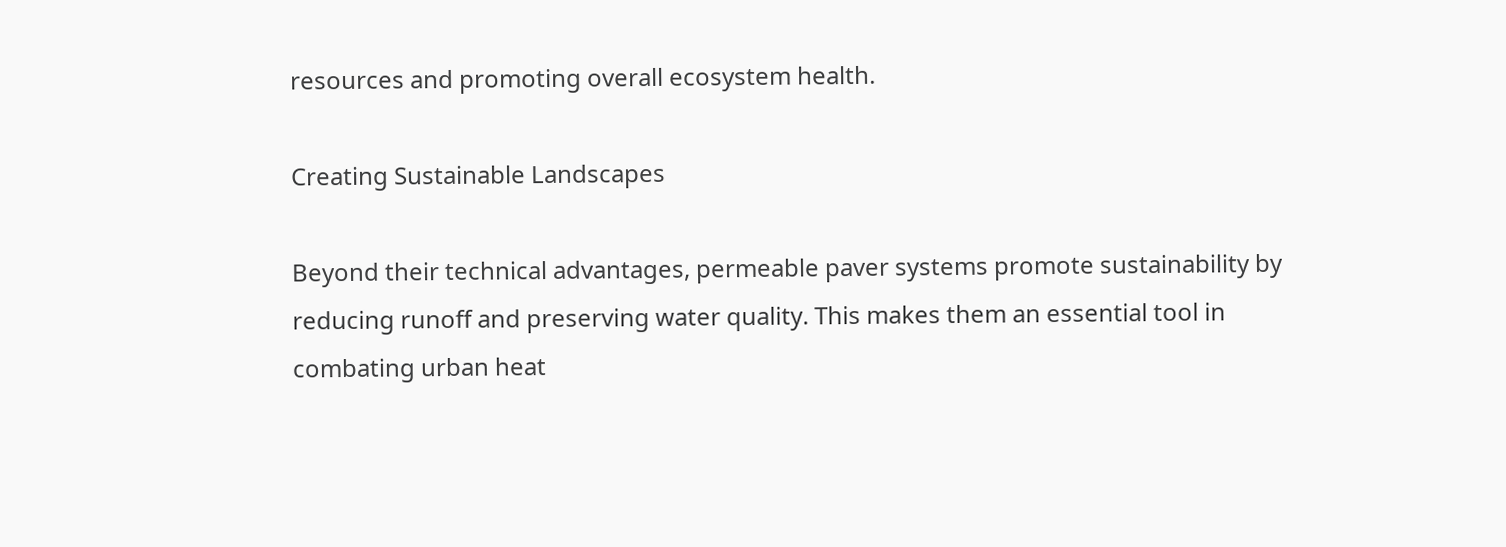resources and promoting overall ecosystem health.

Creating Sustainable Landscapes

Beyond their technical advantages, permeable paver systems promote sustainability by reducing runoff and preserving water quality. This makes them an essential tool in combating urban heat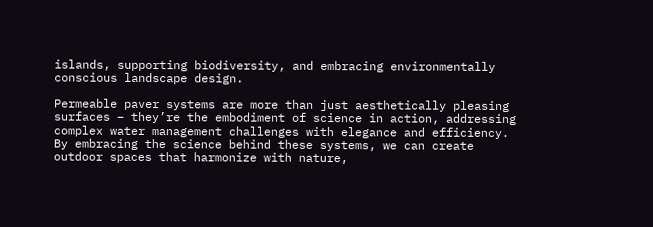islands, supporting biodiversity, and embracing environmentally conscious landscape design.

Permeable paver systems are more than just aesthetically pleasing surfaces – they’re the embodiment of science in action, addressing complex water management challenges with elegance and efficiency. By embracing the science behind these systems, we can create outdoor spaces that harmonize with nature,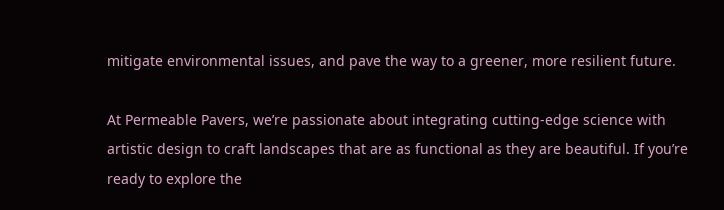mitigate environmental issues, and pave the way to a greener, more resilient future.

At Permeable Pavers, we’re passionate about integrating cutting-edge science with artistic design to craft landscapes that are as functional as they are beautiful. If you’re ready to explore the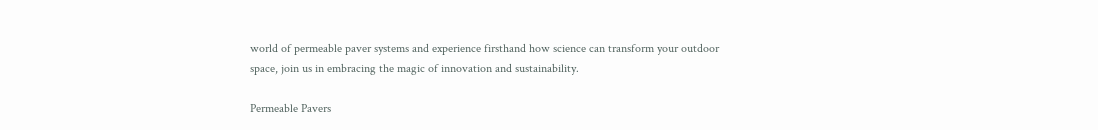world of permeable paver systems and experience firsthand how science can transform your outdoor space, join us in embracing the magic of innovation and sustainability.

Permeable Pavers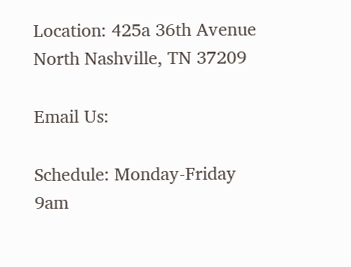Location: 425a 36th Avenue North Nashville, TN 37209

Email Us:

Schedule: Monday-Friday 9am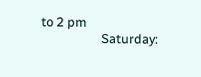to 2 pm
                    Saturday: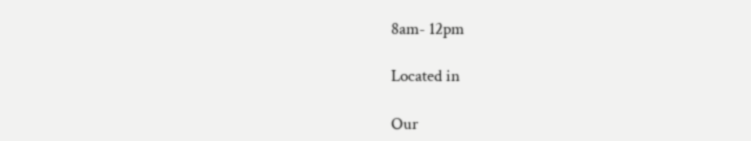8am- 12pm

Located in

Our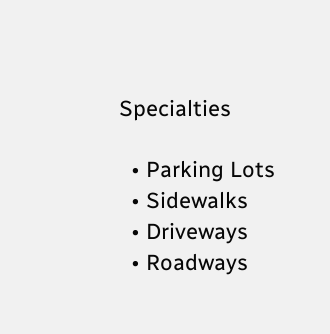Specialties

  • Parking Lots
  • Sidewalks
  • Driveways
  • Roadways